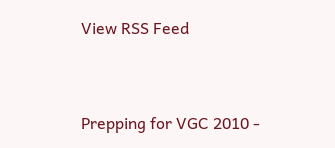View RSS Feed


Prepping for VGC 2010 -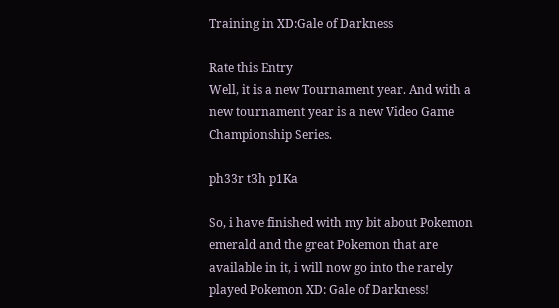Training in XD:Gale of Darkness

Rate this Entry
Well, it is a new Tournament year. And with a new tournament year is a new Video Game Championship Series.

ph33r t3h p1Ka

So, i have finished with my bit about Pokemon emerald and the great Pokemon that are available in it, i will now go into the rarely played Pokemon XD: Gale of Darkness!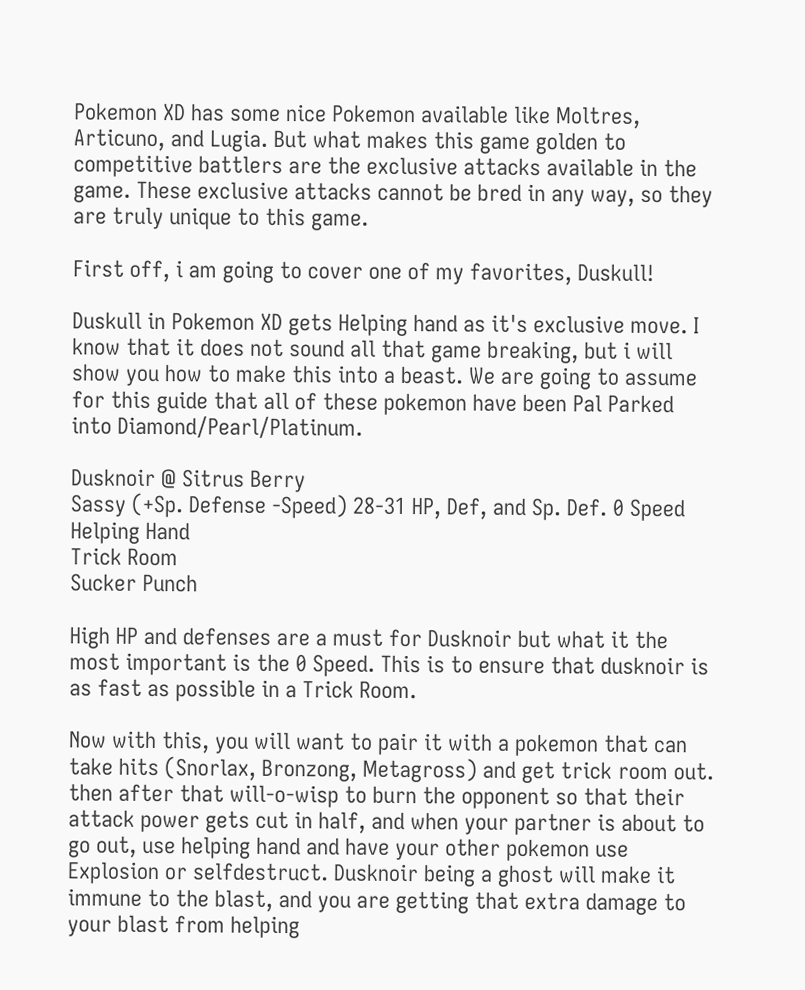Pokemon XD has some nice Pokemon available like Moltres, Articuno, and Lugia. But what makes this game golden to competitive battlers are the exclusive attacks available in the game. These exclusive attacks cannot be bred in any way, so they are truly unique to this game.

First off, i am going to cover one of my favorites, Duskull!

Duskull in Pokemon XD gets Helping hand as it's exclusive move. I know that it does not sound all that game breaking, but i will show you how to make this into a beast. We are going to assume for this guide that all of these pokemon have been Pal Parked into Diamond/Pearl/Platinum.

Dusknoir @ Sitrus Berry
Sassy (+Sp. Defense -Speed) 28-31 HP, Def, and Sp. Def. 0 Speed
Helping Hand
Trick Room
Sucker Punch

High HP and defenses are a must for Dusknoir but what it the most important is the 0 Speed. This is to ensure that dusknoir is as fast as possible in a Trick Room.

Now with this, you will want to pair it with a pokemon that can take hits (Snorlax, Bronzong, Metagross) and get trick room out. then after that will-o-wisp to burn the opponent so that their attack power gets cut in half, and when your partner is about to go out, use helping hand and have your other pokemon use Explosion or selfdestruct. Dusknoir being a ghost will make it immune to the blast, and you are getting that extra damage to your blast from helping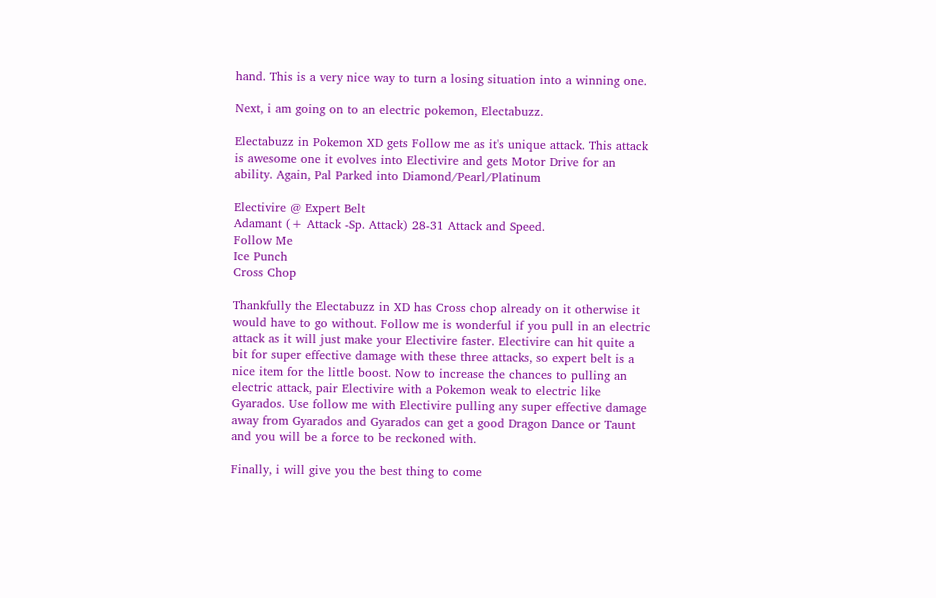hand. This is a very nice way to turn a losing situation into a winning one.

Next, i am going on to an electric pokemon, Electabuzz.

Electabuzz in Pokemon XD gets Follow me as it's unique attack. This attack is awesome one it evolves into Electivire and gets Motor Drive for an ability. Again, Pal Parked into Diamond/Pearl/Platinum

Electivire @ Expert Belt
Adamant (+ Attack -Sp. Attack) 28-31 Attack and Speed.
Follow Me
Ice Punch
Cross Chop

Thankfully the Electabuzz in XD has Cross chop already on it otherwise it would have to go without. Follow me is wonderful if you pull in an electric attack as it will just make your Electivire faster. Electivire can hit quite a bit for super effective damage with these three attacks, so expert belt is a nice item for the little boost. Now to increase the chances to pulling an electric attack, pair Electivire with a Pokemon weak to electric like Gyarados. Use follow me with Electivire pulling any super effective damage away from Gyarados and Gyarados can get a good Dragon Dance or Taunt and you will be a force to be reckoned with.

Finally, i will give you the best thing to come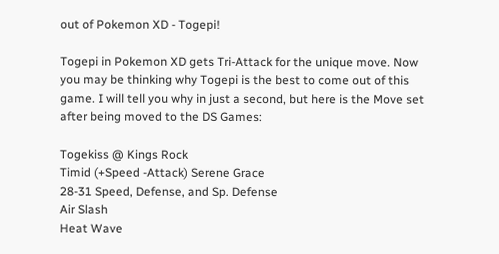out of Pokemon XD - Togepi!

Togepi in Pokemon XD gets Tri-Attack for the unique move. Now you may be thinking why Togepi is the best to come out of this game. I will tell you why in just a second, but here is the Move set after being moved to the DS Games:

Togekiss @ Kings Rock
Timid (+Speed -Attack) Serene Grace
28-31 Speed, Defense, and Sp. Defense
Air Slash
Heat Wave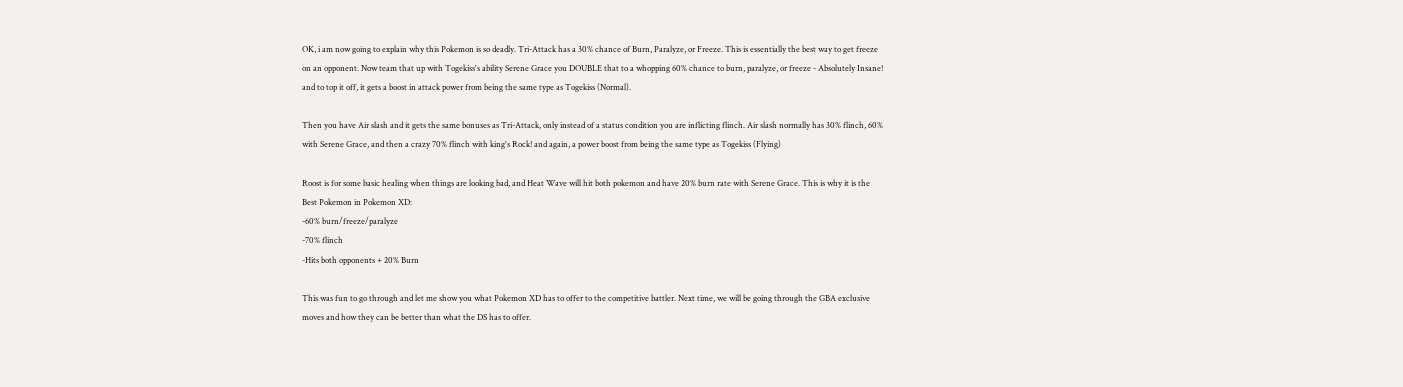OK, i am now going to explain why this Pokemon is so deadly. Tri-Attack has a 30% chance of Burn, Paralyze, or Freeze. This is essentially the best way to get freeze on an opponent. Now team that up with Togekiss's ability Serene Grace you DOUBLE that to a whopping 60% chance to burn, paralyze, or freeze - Absolutely Insane! and to top it off, it gets a boost in attack power from being the same type as Togekiss (Normal).

Then you have Air slash and it gets the same bonuses as Tri-Attack, only instead of a status condition you are inflicting flinch. Air slash normally has 30% flinch, 60% with Serene Grace, and then a crazy 70% flinch with king's Rock! and again, a power boost from being the same type as Togekiss (Flying)

Roost is for some basic healing when things are looking bad, and Heat Wave will hit both pokemon and have 20% burn rate with Serene Grace. This is why it is the Best Pokemon in Pokemon XD:
-60% burn/freeze/paralyze
-70% flinch
-Hits both opponents + 20% Burn

This was fun to go through and let me show you what Pokemon XD has to offer to the competitive battler. Next time, we will be going through the GBA exclusive moves and how they can be better than what the DS has to offer.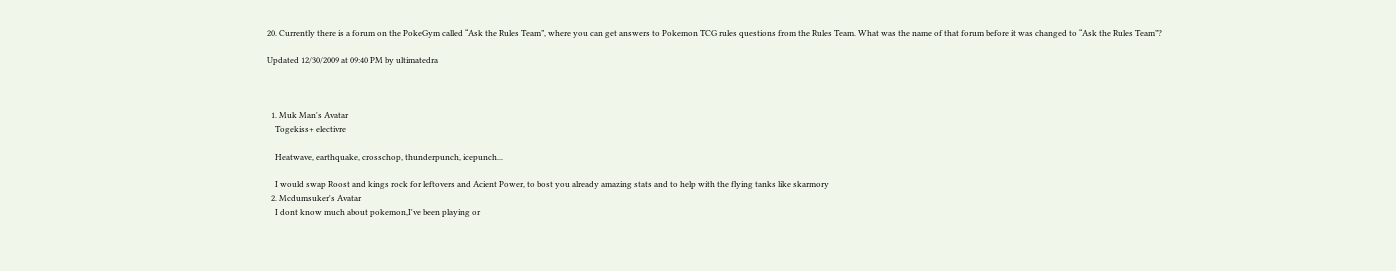20. Currently there is a forum on the PokeGym called “Ask the Rules Team”, where you can get answers to Pokemon TCG rules questions from the Rules Team. What was the name of that forum before it was changed to “Ask the Rules Team”?

Updated 12/30/2009 at 09:40 PM by ultimatedra



  1. Muk Man's Avatar
    Togekiss+ electivre

    Heatwave, earthquake, crosschop, thunderpunch, icepunch...

    I would swap Roost and kings rock for leftovers and Acient Power, to bost you already amazing stats and to help with the flying tanks like skarmory
  2. Mcdumsuker's Avatar
    I dont know much about pokemon,I've been playing or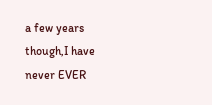a few years though,I have never EVER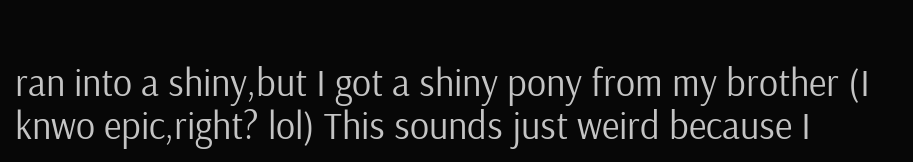ran into a shiny,but I got a shiny pony from my brother (I knwo epic,right? lol) This sounds just weird because I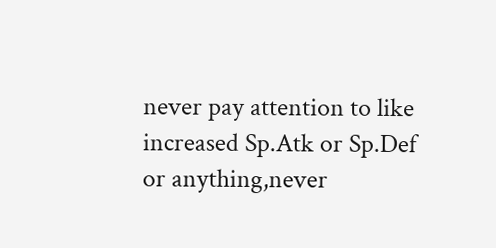never pay attention to like increased Sp.Atk or Sp.Def or anything,never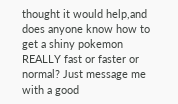thought it would help,and does anyone know how to get a shiny pokemon REALLY fast or faster or normal? Just message me with a good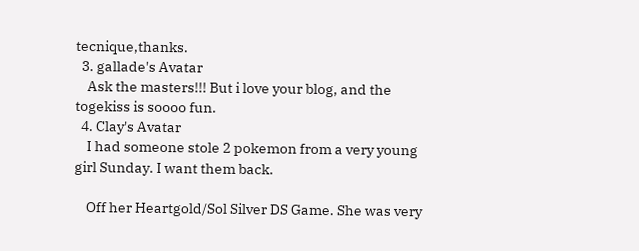tecnique,thanks.
  3. gallade's Avatar
    Ask the masters!!! But i love your blog, and the togekiss is soooo fun.
  4. Clay's Avatar
    I had someone stole 2 pokemon from a very young girl Sunday. I want them back.

    Off her Heartgold/Sol Silver DS Game. She was very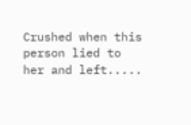Crushed when this person lied to her and left.....